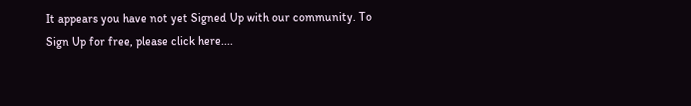It appears you have not yet Signed Up with our community. To Sign Up for free, please click here....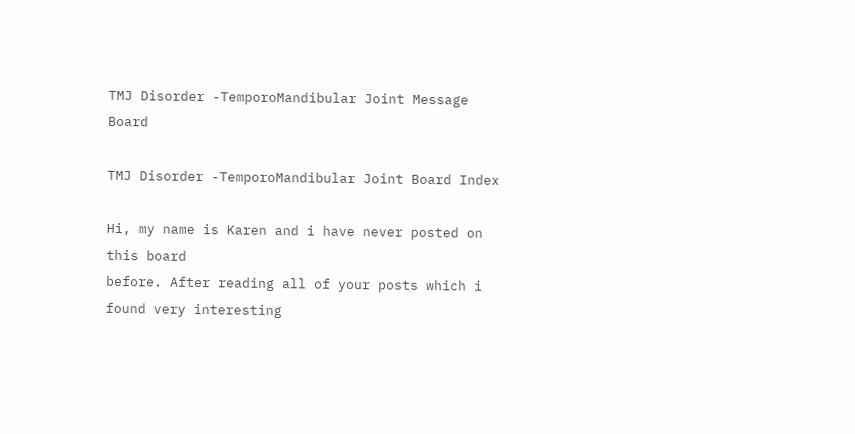TMJ Disorder -TemporoMandibular Joint Message Board

TMJ Disorder -TemporoMandibular Joint Board Index

Hi, my name is Karen and i have never posted on this board
before. After reading all of your posts which i found very interesting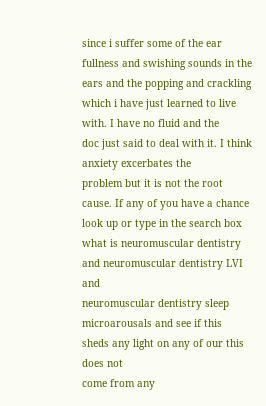since i suffer some of the ear fullness and swishing sounds in the ears and the popping and crackling which i have just learned to live with. I have no fluid and the
doc just said to deal with it. I think anxiety excerbates the
problem but it is not the root cause. If any of you have a chance look up or type in the search box what is neuromuscular dentistry and neuromuscular dentistry LVI and
neuromuscular dentistry sleep microarousals and see if this
sheds any light on any of our this does not
come from any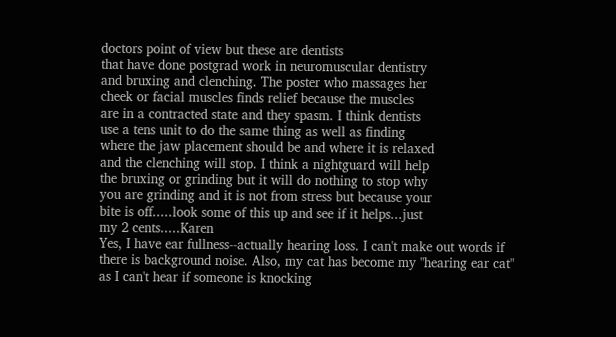doctors point of view but these are dentists
that have done postgrad work in neuromuscular dentistry
and bruxing and clenching. The poster who massages her
cheek or facial muscles finds relief because the muscles
are in a contracted state and they spasm. I think dentists
use a tens unit to do the same thing as well as finding
where the jaw placement should be and where it is relaxed
and the clenching will stop. I think a nightguard will help
the bruxing or grinding but it will do nothing to stop why
you are grinding and it is not from stress but because your
bite is off.....look some of this up and see if it helps...just
my 2 cents.....Karen
Yes, I have ear fullness--actually hearing loss. I can't make out words if there is background noise. Also, my cat has become my "hearing ear cat" as I can't hear if someone is knocking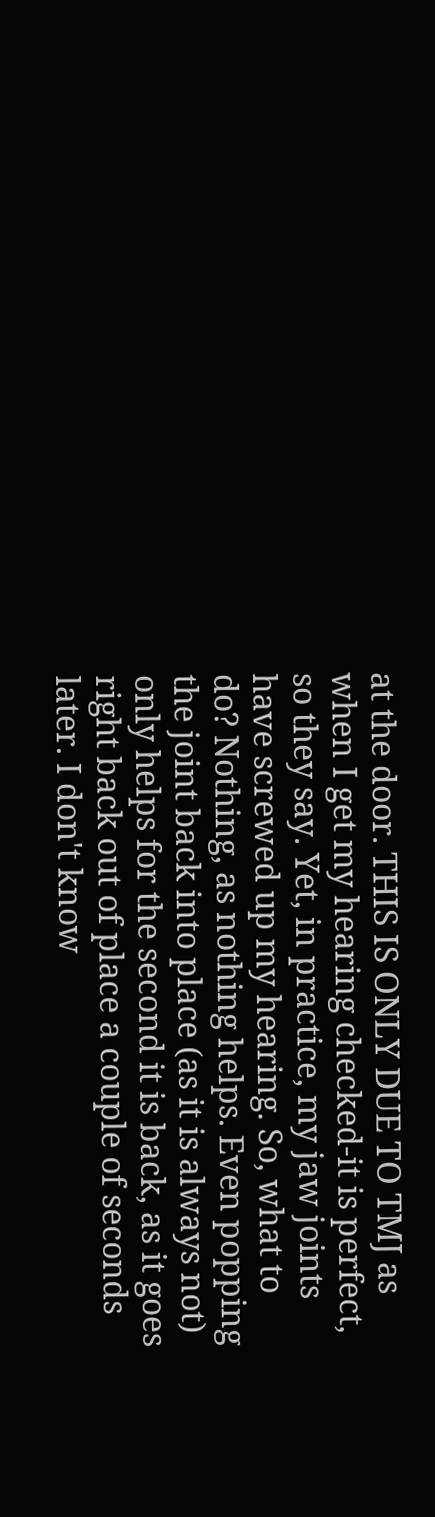at the door. THIS IS ONLY DUE TO TMJ as when I get my hearing checked-it is perfect, so they say. Yet, in practice, my jaw joints have screwed up my hearing. So, what to do? Nothing, as nothing helps. Even popping the joint back into place (as it is always not) only helps for the second it is back, as it goes right back out of place a couple of seconds later. I don't know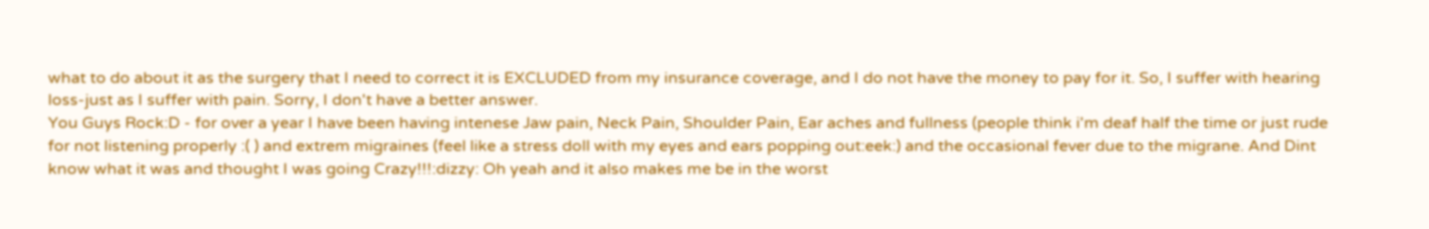what to do about it as the surgery that I need to correct it is EXCLUDED from my insurance coverage, and I do not have the money to pay for it. So, I suffer with hearing loss-just as I suffer with pain. Sorry, I don't have a better answer.
You Guys Rock:D - for over a year I have been having intenese Jaw pain, Neck Pain, Shoulder Pain, Ear aches and fullness (people think i'm deaf half the time or just rude for not listening properly :( ) and extrem migraines (feel like a stress doll with my eyes and ears popping out:eek:) and the occasional fever due to the migrane. And Dint know what it was and thought I was going Crazy!!!:dizzy: Oh yeah and it also makes me be in the worst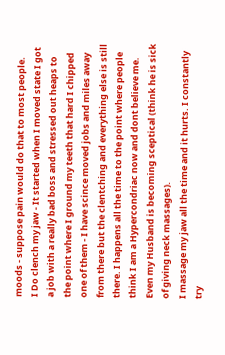moods - suppose pain would do that to most people.
I Do clench my jaw - It started when I moved state I got a job with a really bad boss and stressed out heaps to the point where I ground my teeth that hard I chipped one of them - I have scince moved jobs and miles away from there but the clentching and everything else is still there. I happens all the time to the point where people think I am a Hypercondriac now and dont believe me. Even my Husband is becoming sceptical (think he is sick of giving neck massages).
I massage my jaw all the time and it hurts. I constantly try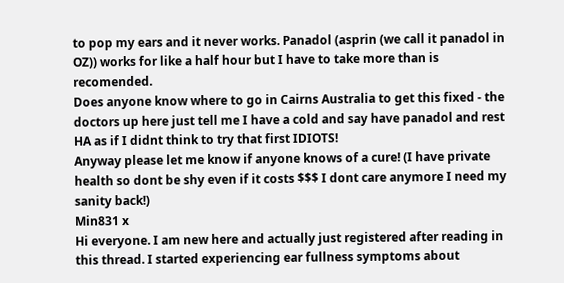to pop my ears and it never works. Panadol (asprin (we call it panadol in OZ)) works for like a half hour but I have to take more than is recomended.
Does anyone know where to go in Cairns Australia to get this fixed - the doctors up here just tell me I have a cold and say have panadol and rest HA as if I didnt think to try that first IDIOTS!
Anyway please let me know if anyone knows of a cure! (I have private health so dont be shy even if it costs $$$ I dont care anymore I need my sanity back!)
Min831 x
Hi everyone. I am new here and actually just registered after reading in this thread. I started experiencing ear fullness symptoms about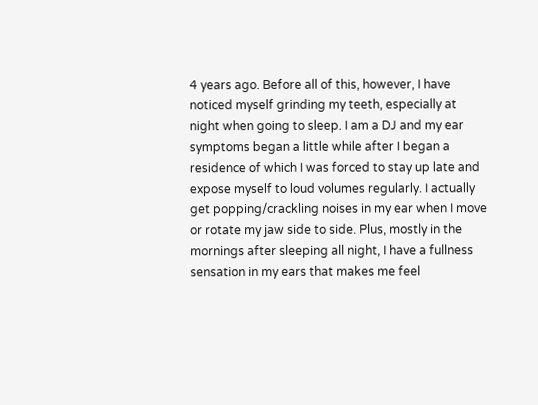4 years ago. Before all of this, however, I have noticed myself grinding my teeth, especially at night when going to sleep. I am a DJ and my ear symptoms began a little while after I began a residence of which I was forced to stay up late and expose myself to loud volumes regularly. I actually get popping/crackling noises in my ear when I move or rotate my jaw side to side. Plus, mostly in the mornings after sleeping all night, I have a fullness sensation in my ears that makes me feel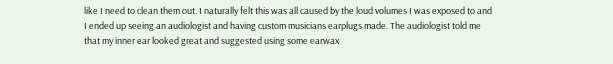like I need to clean them out. I naturally felt this was all caused by the loud volumes I was exposed to and I ended up seeing an audiologist and having custom musicians earplugs made. The audiologist told me that my inner ear looked great and suggested using some earwax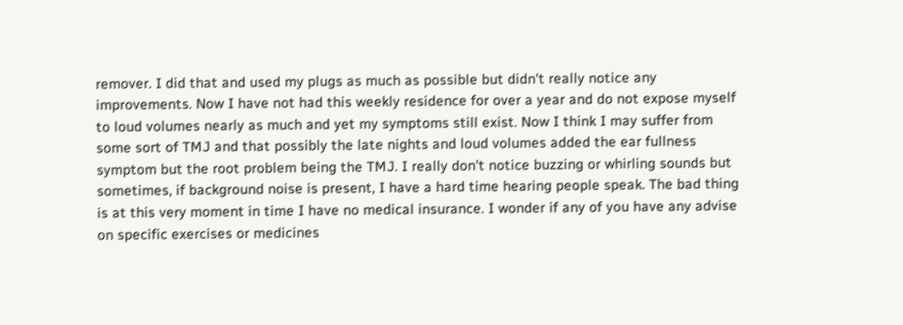remover. I did that and used my plugs as much as possible but didn't really notice any improvements. Now I have not had this weekly residence for over a year and do not expose myself to loud volumes nearly as much and yet my symptoms still exist. Now I think I may suffer from some sort of TMJ and that possibly the late nights and loud volumes added the ear fullness symptom but the root problem being the TMJ. I really don't notice buzzing or whirling sounds but sometimes, if background noise is present, I have a hard time hearing people speak. The bad thing is at this very moment in time I have no medical insurance. I wonder if any of you have any advise on specific exercises or medicines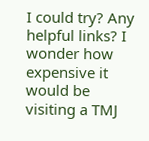I could try? Any helpful links? I wonder how expensive it would be visiting a TMJ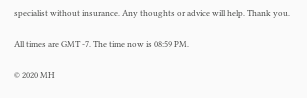specialist without insurance. Any thoughts or advice will help. Thank you.

All times are GMT -7. The time now is 08:59 PM.

© 2020 MH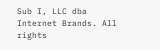Sub I, LLC dba Internet Brands. All rights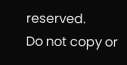reserved.
Do not copy or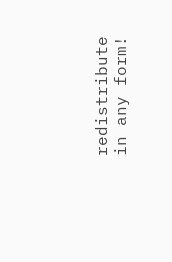redistribute in any form!